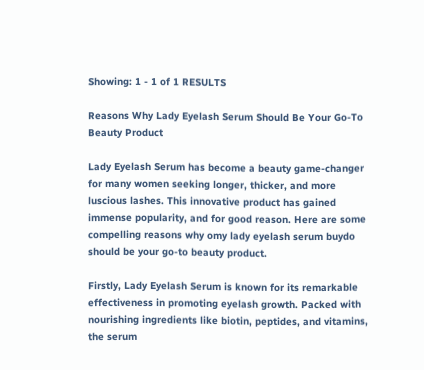Showing: 1 - 1 of 1 RESULTS

Reasons Why Lady Eyelash Serum Should Be Your Go-To Beauty Product

Lady Eyelash Serum has become a beauty game-changer for many women seeking longer, thicker, and more luscious lashes. This innovative product has gained immense popularity, and for good reason. Here are some compelling reasons why omy lady eyelash serum buydo should be your go-to beauty product.

Firstly, Lady Eyelash Serum is known for its remarkable effectiveness in promoting eyelash growth. Packed with nourishing ingredients like biotin, peptides, and vitamins, the serum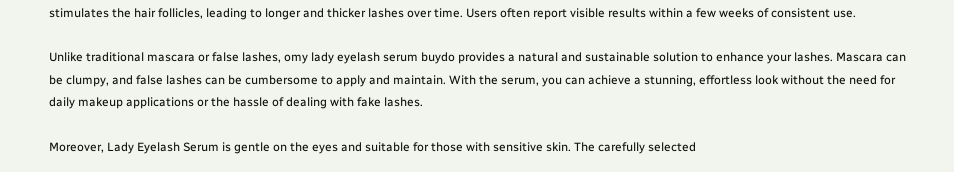stimulates the hair follicles, leading to longer and thicker lashes over time. Users often report visible results within a few weeks of consistent use.

Unlike traditional mascara or false lashes, omy lady eyelash serum buydo provides a natural and sustainable solution to enhance your lashes. Mascara can be clumpy, and false lashes can be cumbersome to apply and maintain. With the serum, you can achieve a stunning, effortless look without the need for daily makeup applications or the hassle of dealing with fake lashes.

Moreover, Lady Eyelash Serum is gentle on the eyes and suitable for those with sensitive skin. The carefully selected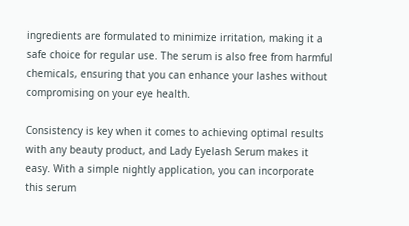ingredients are formulated to minimize irritation, making it a safe choice for regular use. The serum is also free from harmful chemicals, ensuring that you can enhance your lashes without compromising on your eye health.

Consistency is key when it comes to achieving optimal results with any beauty product, and Lady Eyelash Serum makes it easy. With a simple nightly application, you can incorporate this serum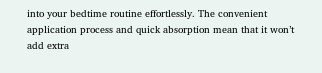into your bedtime routine effortlessly. The convenient application process and quick absorption mean that it won’t add extra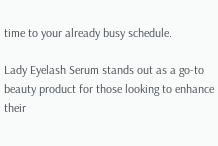time to your already busy schedule.

Lady Eyelash Serum stands out as a go-to beauty product for those looking to enhance their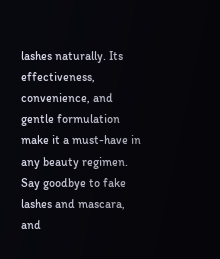lashes naturally. Its effectiveness, convenience, and gentle formulation make it a must-have in any beauty regimen. Say goodbye to fake lashes and mascara, and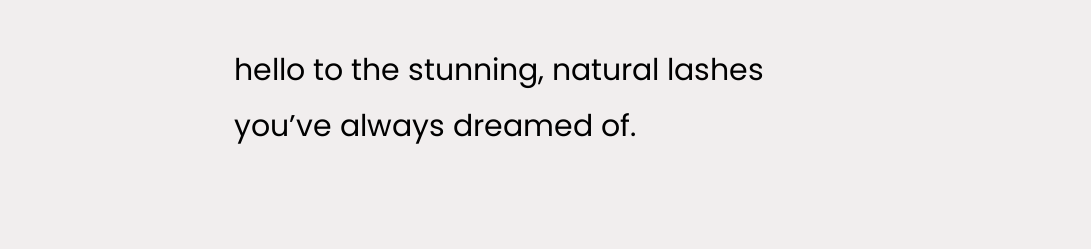hello to the stunning, natural lashes you’ve always dreamed of.